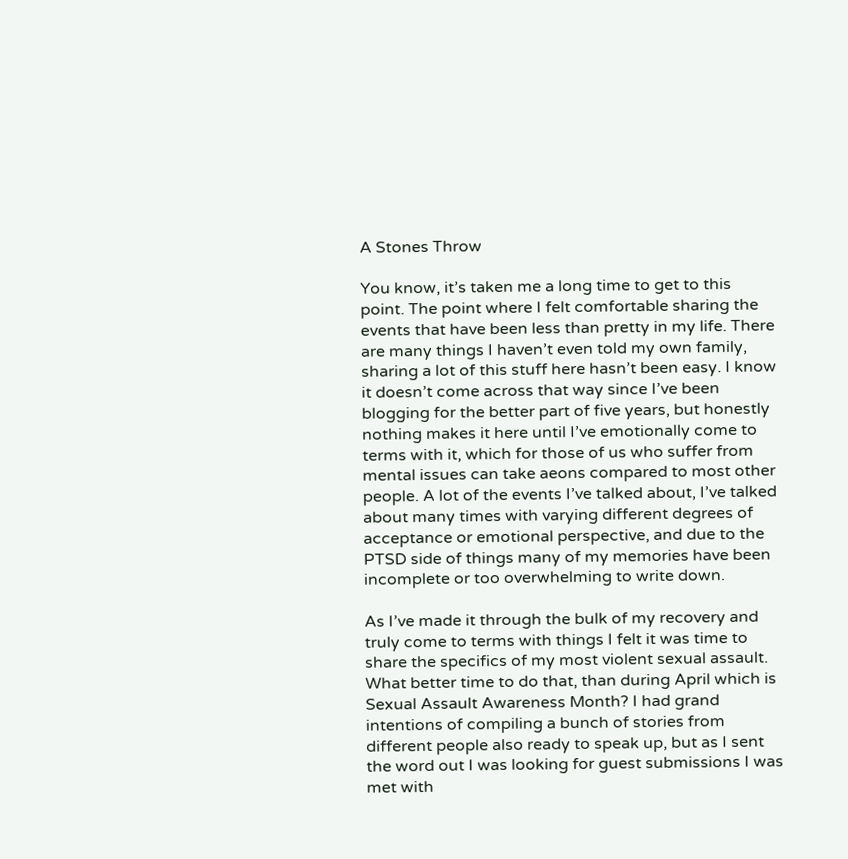A Stones Throw

You know, it’s taken me a long time to get to this point. The point where I felt comfortable sharing the events that have been less than pretty in my life. There are many things I haven’t even told my own family, sharing a lot of this stuff here hasn’t been easy. I know it doesn’t come across that way since I’ve been blogging for the better part of five years, but honestly nothing makes it here until I’ve emotionally come to terms with it, which for those of us who suffer from mental issues can take aeons compared to most other people. A lot of the events I’ve talked about, I’ve talked about many times with varying different degrees of acceptance or emotional perspective, and due to the PTSD side of things many of my memories have been incomplete or too overwhelming to write down.

As I’ve made it through the bulk of my recovery and truly come to terms with things I felt it was time to share the specifics of my most violent sexual assault. What better time to do that, than during April which is Sexual Assault Awareness Month? I had grand intentions of compiling a bunch of stories from different people also ready to speak up, but as I sent the word out I was looking for guest submissions I was met with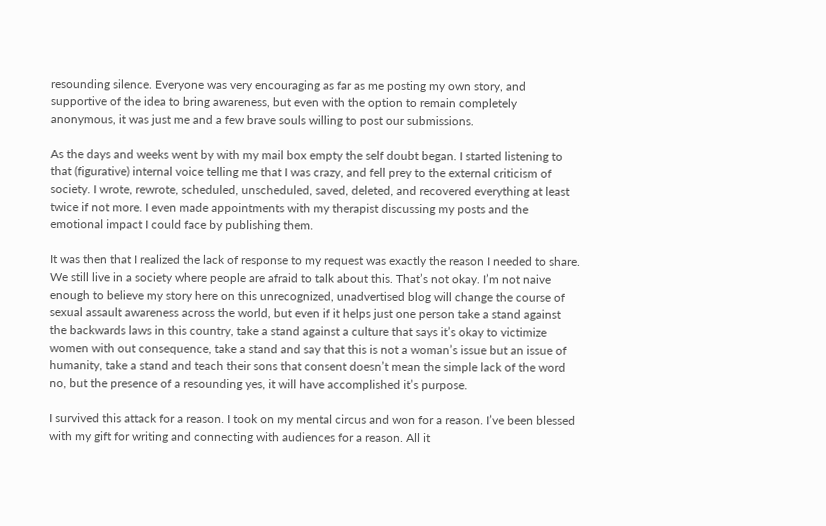resounding silence. Everyone was very encouraging as far as me posting my own story, and supportive of the idea to bring awareness, but even with the option to remain completely anonymous, it was just me and a few brave souls willing to post our submissions.

As the days and weeks went by with my mail box empty the self doubt began. I started listening to that (figurative) internal voice telling me that I was crazy, and fell prey to the external criticism of society. I wrote, rewrote, scheduled, unscheduled, saved, deleted, and recovered everything at least twice if not more. I even made appointments with my therapist discussing my posts and the emotional impact I could face by publishing them.

It was then that I realized the lack of response to my request was exactly the reason I needed to share. We still live in a society where people are afraid to talk about this. That’s not okay. I’m not naive enough to believe my story here on this unrecognized, unadvertised blog will change the course of sexual assault awareness across the world, but even if it helps just one person take a stand against the backwards laws in this country, take a stand against a culture that says it’s okay to victimize women with out consequence, take a stand and say that this is not a woman’s issue but an issue of humanity, take a stand and teach their sons that consent doesn’t mean the simple lack of the word no, but the presence of a resounding yes, it will have accomplished it’s purpose.

I survived this attack for a reason. I took on my mental circus and won for a reason. I’ve been blessed with my gift for writing and connecting with audiences for a reason. All it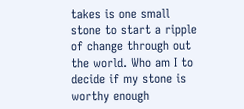takes is one small stone to start a ripple of change through out the world. Who am I to decide if my stone is worthy enough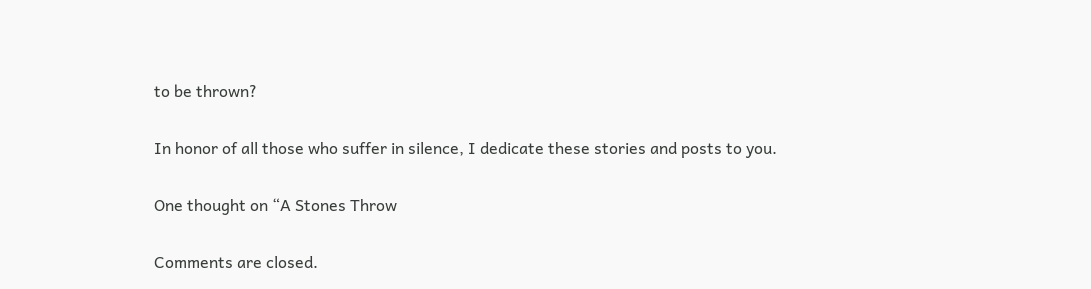to be thrown?

In honor of all those who suffer in silence, I dedicate these stories and posts to you.

One thought on “A Stones Throw

Comments are closed.